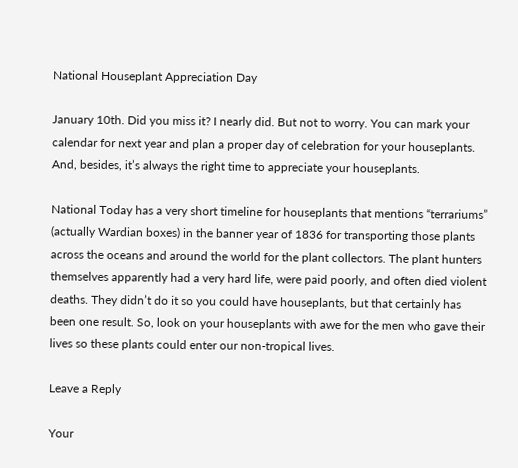National Houseplant Appreciation Day

January 10th. Did you miss it? I nearly did. But not to worry. You can mark your calendar for next year and plan a proper day of celebration for your houseplants. And, besides, it’s always the right time to appreciate your houseplants.

National Today has a very short timeline for houseplants that mentions “terrariums” (actually Wardian boxes) in the banner year of 1836 for transporting those plants across the oceans and around the world for the plant collectors. The plant hunters themselves apparently had a very hard life, were paid poorly, and often died violent deaths. They didn’t do it so you could have houseplants, but that certainly has been one result. So, look on your houseplants with awe for the men who gave their lives so these plants could enter our non-tropical lives.

Leave a Reply

Your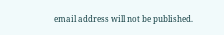email address will not be published.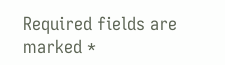Required fields are marked *